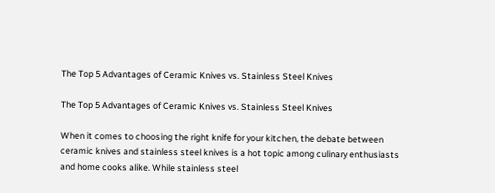The Top 5 Advantages of Ceramic Knives vs. Stainless Steel Knives

The Top 5 Advantages of Ceramic Knives vs. Stainless Steel Knives

When it comes to choosing the right knife for your kitchen, the debate between ceramic knives and stainless steel knives is a hot topic among culinary enthusiasts and home cooks alike. While stainless steel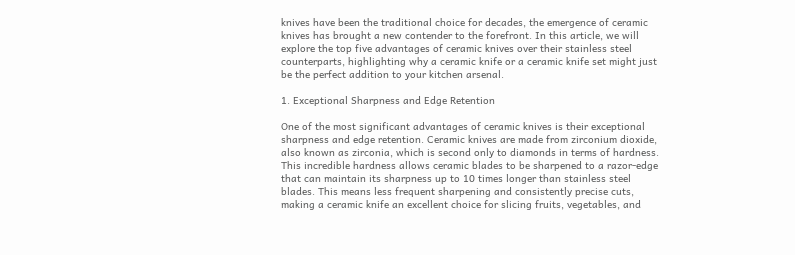knives have been the traditional choice for decades, the emergence of ceramic knives has brought a new contender to the forefront. In this article, we will explore the top five advantages of ceramic knives over their stainless steel counterparts, highlighting why a ceramic knife or a ceramic knife set might just be the perfect addition to your kitchen arsenal.

1. Exceptional Sharpness and Edge Retention

One of the most significant advantages of ceramic knives is their exceptional sharpness and edge retention. Ceramic knives are made from zirconium dioxide, also known as zirconia, which is second only to diamonds in terms of hardness. This incredible hardness allows ceramic blades to be sharpened to a razor-edge that can maintain its sharpness up to 10 times longer than stainless steel blades. This means less frequent sharpening and consistently precise cuts, making a ceramic knife an excellent choice for slicing fruits, vegetables, and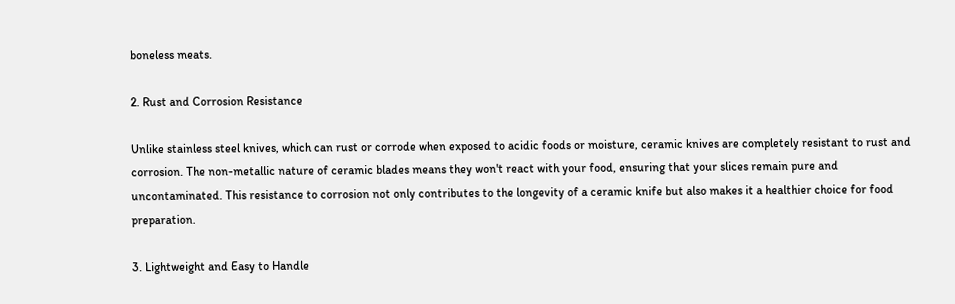boneless meats.

2. Rust and Corrosion Resistance

Unlike stainless steel knives, which can rust or corrode when exposed to acidic foods or moisture, ceramic knives are completely resistant to rust and corrosion. The non-metallic nature of ceramic blades means they won't react with your food, ensuring that your slices remain pure and uncontaminated. This resistance to corrosion not only contributes to the longevity of a ceramic knife but also makes it a healthier choice for food preparation.

3. Lightweight and Easy to Handle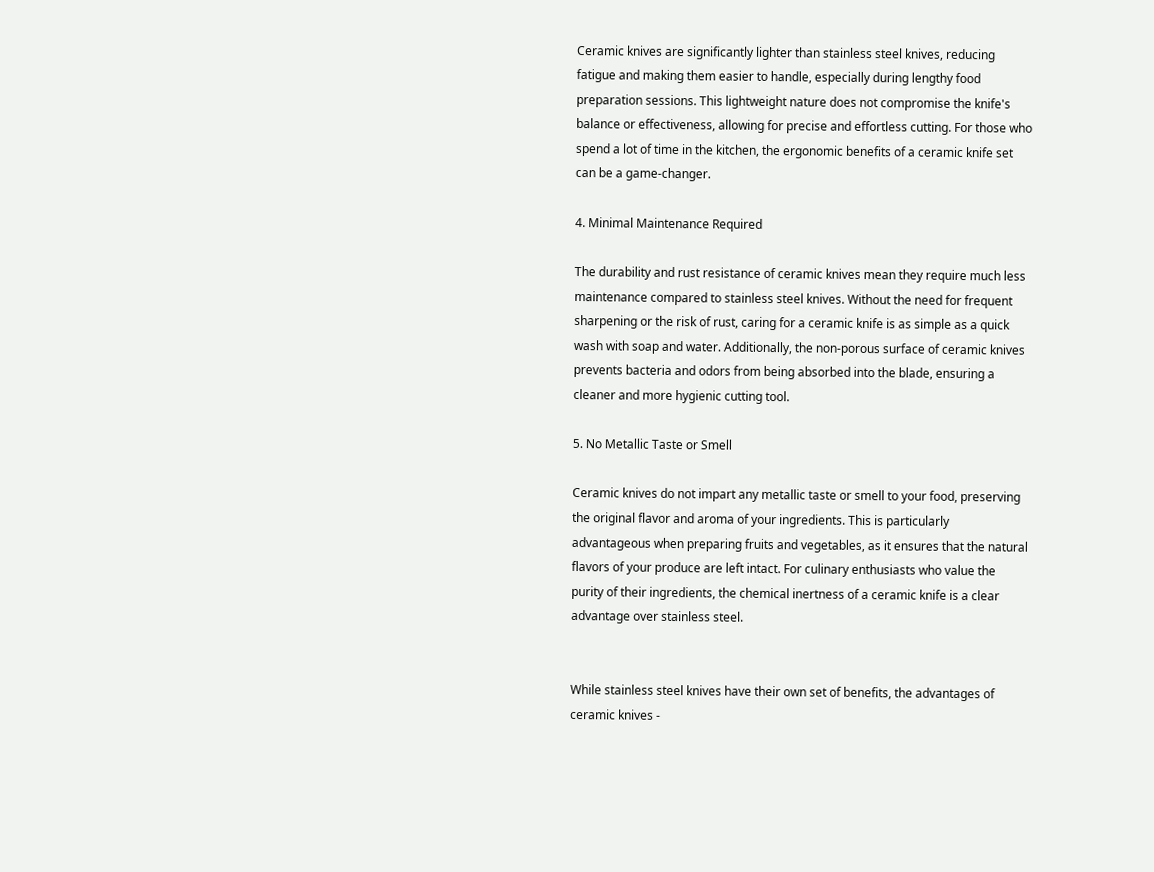Ceramic knives are significantly lighter than stainless steel knives, reducing fatigue and making them easier to handle, especially during lengthy food preparation sessions. This lightweight nature does not compromise the knife's balance or effectiveness, allowing for precise and effortless cutting. For those who spend a lot of time in the kitchen, the ergonomic benefits of a ceramic knife set can be a game-changer.

4. Minimal Maintenance Required

The durability and rust resistance of ceramic knives mean they require much less maintenance compared to stainless steel knives. Without the need for frequent sharpening or the risk of rust, caring for a ceramic knife is as simple as a quick wash with soap and water. Additionally, the non-porous surface of ceramic knives prevents bacteria and odors from being absorbed into the blade, ensuring a cleaner and more hygienic cutting tool.

5. No Metallic Taste or Smell

Ceramic knives do not impart any metallic taste or smell to your food, preserving the original flavor and aroma of your ingredients. This is particularly advantageous when preparing fruits and vegetables, as it ensures that the natural flavors of your produce are left intact. For culinary enthusiasts who value the purity of their ingredients, the chemical inertness of a ceramic knife is a clear advantage over stainless steel.


While stainless steel knives have their own set of benefits, the advantages of ceramic knives -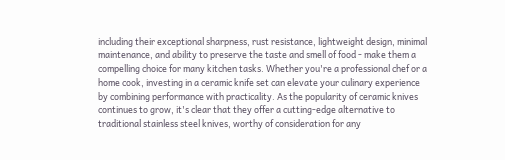including their exceptional sharpness, rust resistance, lightweight design, minimal maintenance, and ability to preserve the taste and smell of food - make them a compelling choice for many kitchen tasks. Whether you're a professional chef or a home cook, investing in a ceramic knife set can elevate your culinary experience by combining performance with practicality. As the popularity of ceramic knives continues to grow, it's clear that they offer a cutting-edge alternative to traditional stainless steel knives, worthy of consideration for any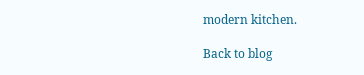modern kitchen.

Back to blog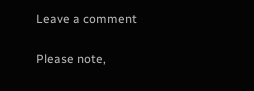Leave a comment

Please note,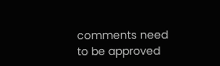comments need to be approved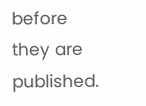before they are published.